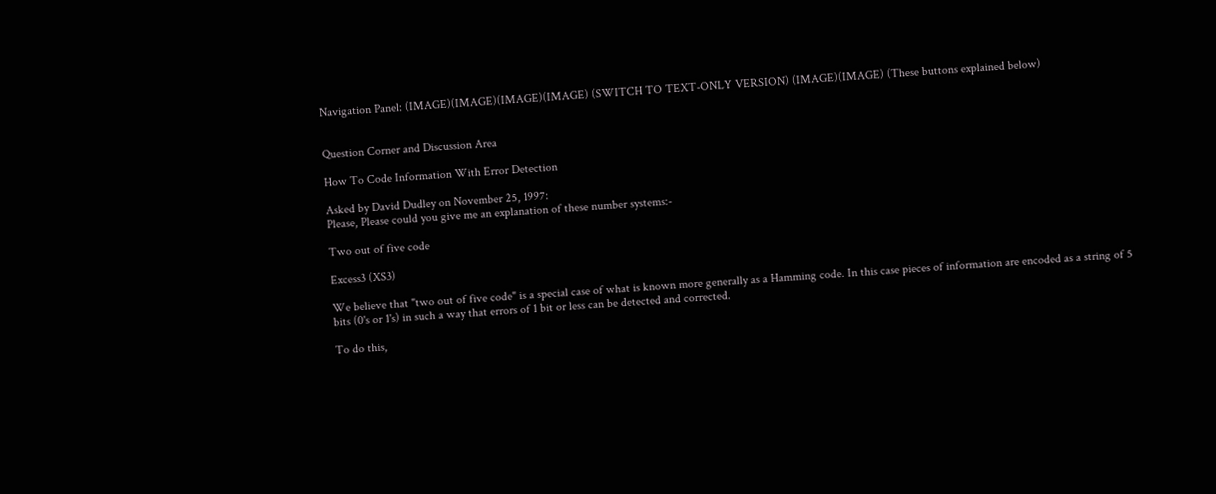Navigation Panel: (IMAGE)(IMAGE)(IMAGE)(IMAGE) (SWITCH TO TEXT-ONLY VERSION) (IMAGE)(IMAGE) (These buttons explained below)


Question Corner and Discussion Area

How To Code Information With Error Detection

Asked by David Dudley on November 25, 1997:
Please, Please could you give me an explanation of these number systems:-

Two out of five code

Excess3 (XS3)

We believe that "two out of five code" is a special case of what is known more generally as a Hamming code. In this case pieces of information are encoded as a string of 5 bits (0's or 1's) in such a way that errors of 1 bit or less can be detected and corrected.

To do this,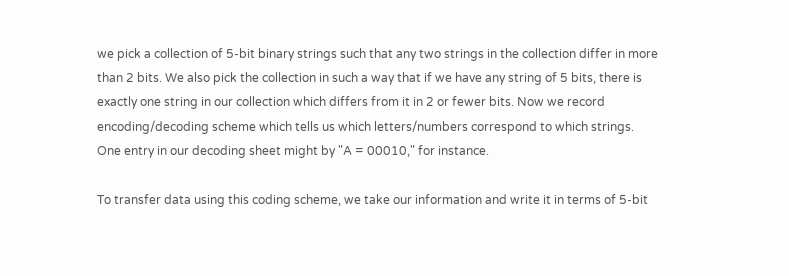we pick a collection of 5-bit binary strings such that any two strings in the collection differ in more than 2 bits. We also pick the collection in such a way that if we have any string of 5 bits, there is exactly one string in our collection which differs from it in 2 or fewer bits. Now we record encoding/decoding scheme which tells us which letters/numbers correspond to which strings. One entry in our decoding sheet might by "A = 00010," for instance.

To transfer data using this coding scheme, we take our information and write it in terms of 5-bit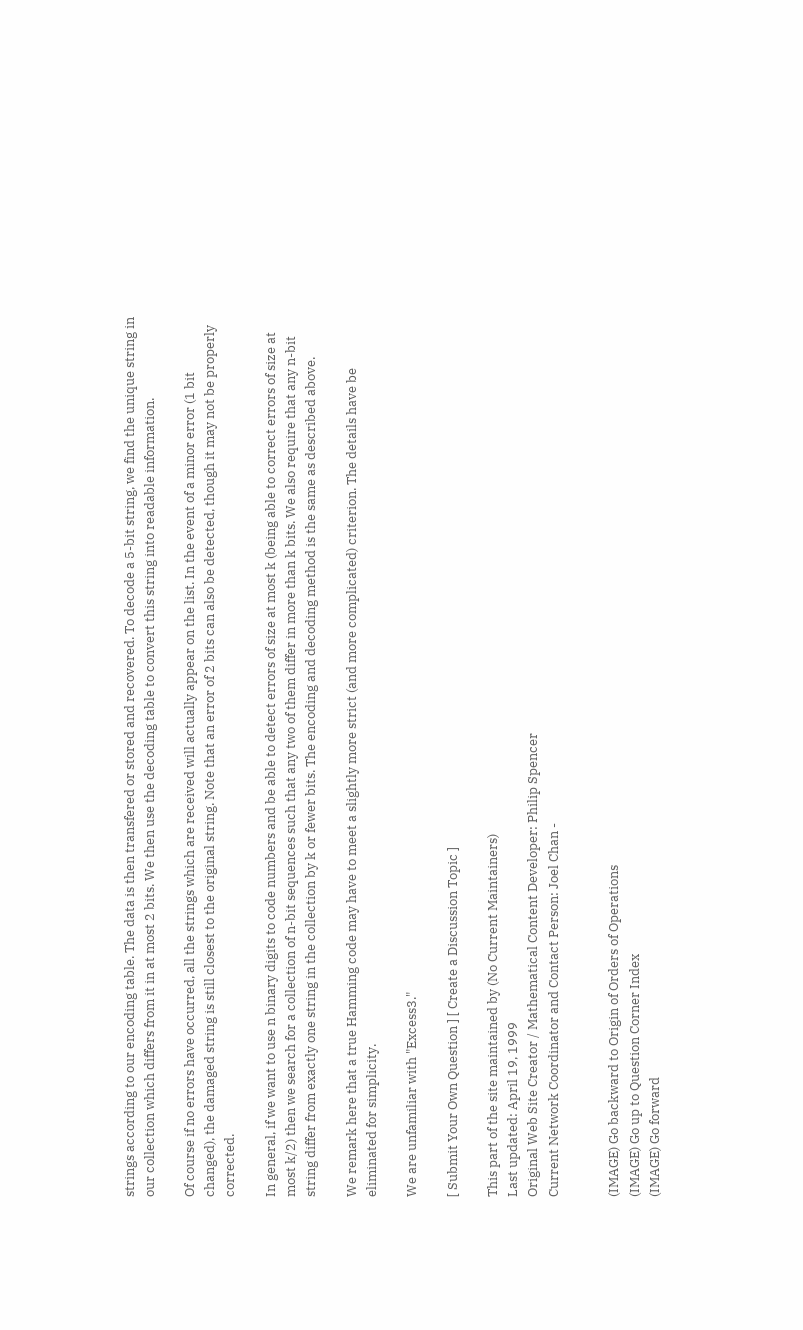strings according to our encoding table. The data is then transfered or stored and recovered. To decode a 5-bit string, we find the unique string in our collection which differs from it in at most 2 bits. We then use the decoding table to convert this string into readable information.

Of course if no errors have occurred, all the strings which are received will actually appear on the list. In the event of a minor error (1 bit changed), the damaged string is still closest to the original string. Note that an error of 2 bits can also be detected, though it may not be properly corrected.

In general, if we want to use n binary digits to code numbers and be able to detect errors of size at most k (being able to correct errors of size at most k/2) then we search for a collection of n-bit sequences such that any two of them differ in more than k bits. We also require that any n-bit string differ from exactly one string in the collection by k or fewer bits. The encoding and decoding method is the same as described above.

We remark here that a true Hamming code may have to meet a slightly more strict (and more complicated) criterion. The details have be eliminated for simplicity.

We are unfamiliar with "Excess3."

[ Submit Your Own Question ] [ Create a Discussion Topic ]

This part of the site maintained by (No Current Maintainers)
Last updated: April 19, 1999
Original Web Site Creator / Mathematical Content Developer: Philip Spencer
Current Network Coordinator and Contact Person: Joel Chan -


(IMAGE) Go backward to Origin of Orders of Operations
(IMAGE) Go up to Question Corner Index
(IMAGE) Go forward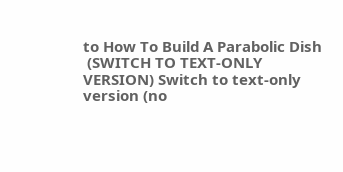to How To Build A Parabolic Dish
 (SWITCH TO TEXT-ONLY VERSION) Switch to text-only version (no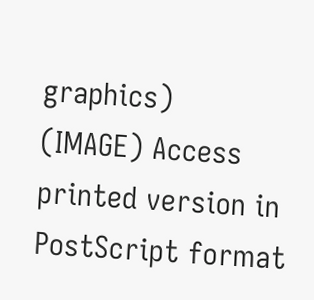graphics)
(IMAGE) Access printed version in PostScript format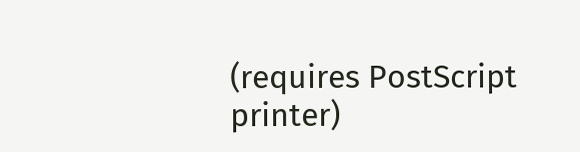(requires PostScript printer)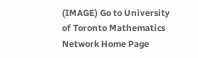(IMAGE) Go to University of Toronto Mathematics Network Home Page